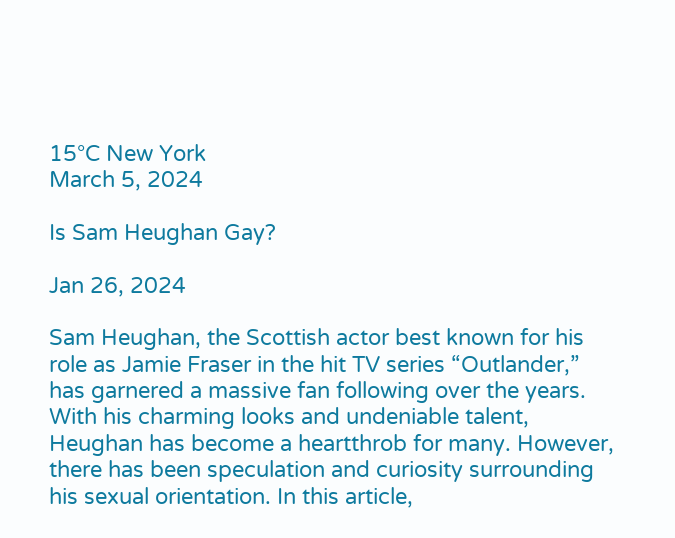15°C New York
March 5, 2024

Is Sam Heughan Gay?

Jan 26, 2024

Sam Heughan, the Scottish actor best known for his role as Jamie Fraser in the hit TV series “Outlander,” has garnered a massive fan following over the years. With his charming looks and undeniable talent, Heughan has become a heartthrob for many. However, there has been speculation and curiosity surrounding his sexual orientation. In this article,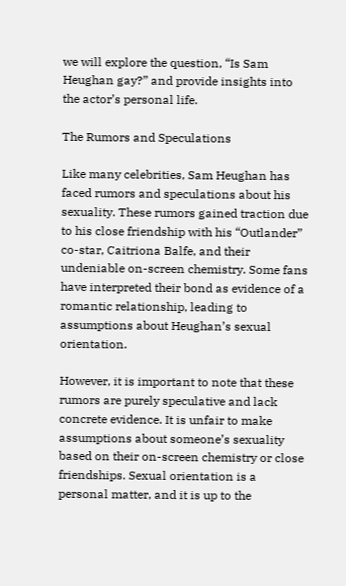we will explore the question, “Is Sam Heughan gay?” and provide insights into the actor’s personal life.

The Rumors and Speculations

Like many celebrities, Sam Heughan has faced rumors and speculations about his sexuality. These rumors gained traction due to his close friendship with his “Outlander” co-star, Caitriona Balfe, and their undeniable on-screen chemistry. Some fans have interpreted their bond as evidence of a romantic relationship, leading to assumptions about Heughan’s sexual orientation.

However, it is important to note that these rumors are purely speculative and lack concrete evidence. It is unfair to make assumptions about someone’s sexuality based on their on-screen chemistry or close friendships. Sexual orientation is a personal matter, and it is up to the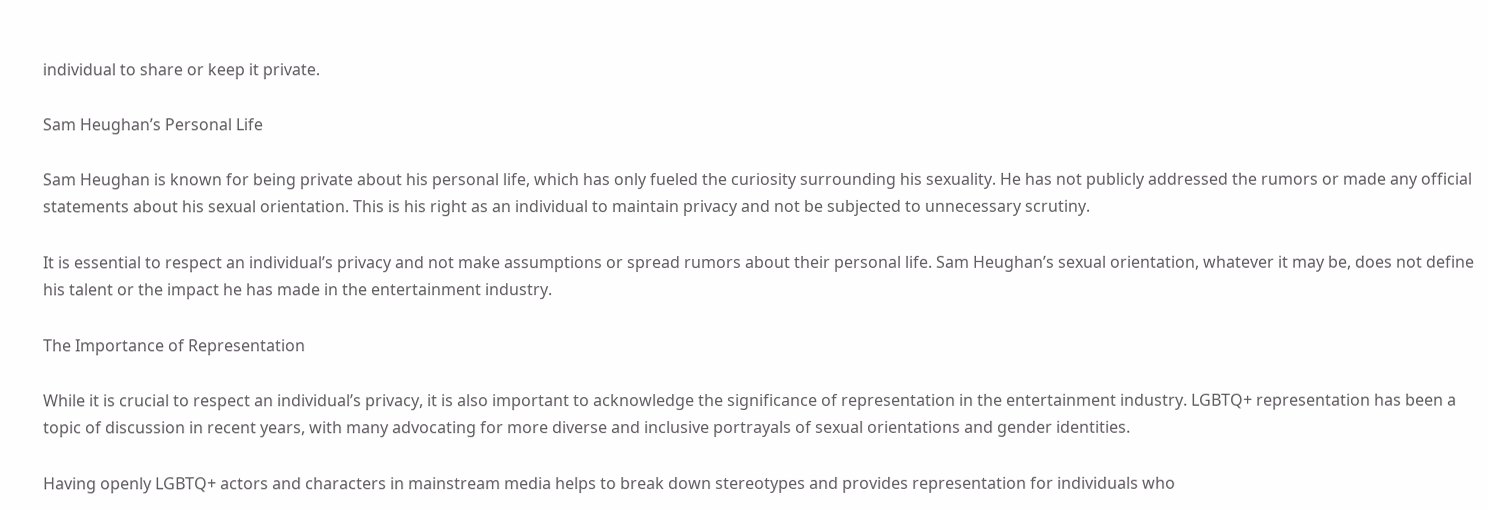individual to share or keep it private.

Sam Heughan’s Personal Life

Sam Heughan is known for being private about his personal life, which has only fueled the curiosity surrounding his sexuality. He has not publicly addressed the rumors or made any official statements about his sexual orientation. This is his right as an individual to maintain privacy and not be subjected to unnecessary scrutiny.

It is essential to respect an individual’s privacy and not make assumptions or spread rumors about their personal life. Sam Heughan’s sexual orientation, whatever it may be, does not define his talent or the impact he has made in the entertainment industry.

The Importance of Representation

While it is crucial to respect an individual’s privacy, it is also important to acknowledge the significance of representation in the entertainment industry. LGBTQ+ representation has been a topic of discussion in recent years, with many advocating for more diverse and inclusive portrayals of sexual orientations and gender identities.

Having openly LGBTQ+ actors and characters in mainstream media helps to break down stereotypes and provides representation for individuals who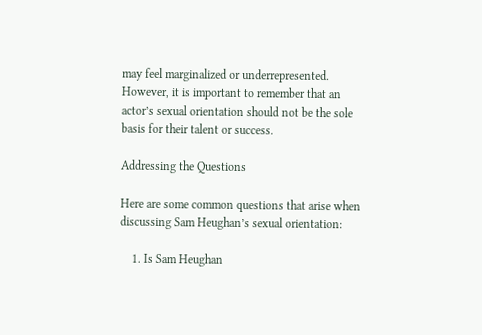may feel marginalized or underrepresented. However, it is important to remember that an actor’s sexual orientation should not be the sole basis for their talent or success.

Addressing the Questions

Here are some common questions that arise when discussing Sam Heughan’s sexual orientation:

    1. Is Sam Heughan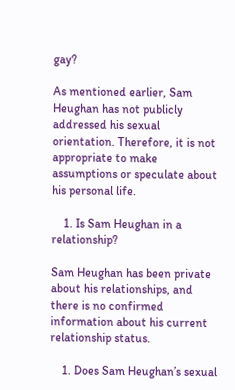gay?

As mentioned earlier, Sam Heughan has not publicly addressed his sexual orientation. Therefore, it is not appropriate to make assumptions or speculate about his personal life.

    1. Is Sam Heughan in a relationship?

Sam Heughan has been private about his relationships, and there is no confirmed information about his current relationship status.

    1. Does Sam Heughan’s sexual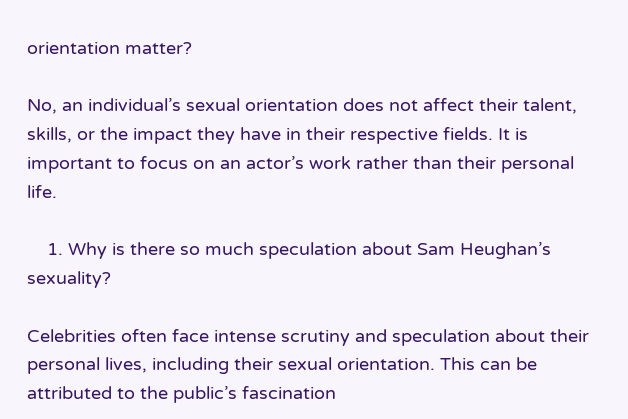orientation matter?

No, an individual’s sexual orientation does not affect their talent, skills, or the impact they have in their respective fields. It is important to focus on an actor’s work rather than their personal life.

    1. Why is there so much speculation about Sam Heughan’s sexuality?

Celebrities often face intense scrutiny and speculation about their personal lives, including their sexual orientation. This can be attributed to the public’s fascination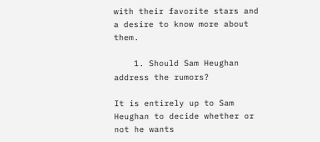with their favorite stars and a desire to know more about them.

    1. Should Sam Heughan address the rumors?

It is entirely up to Sam Heughan to decide whether or not he wants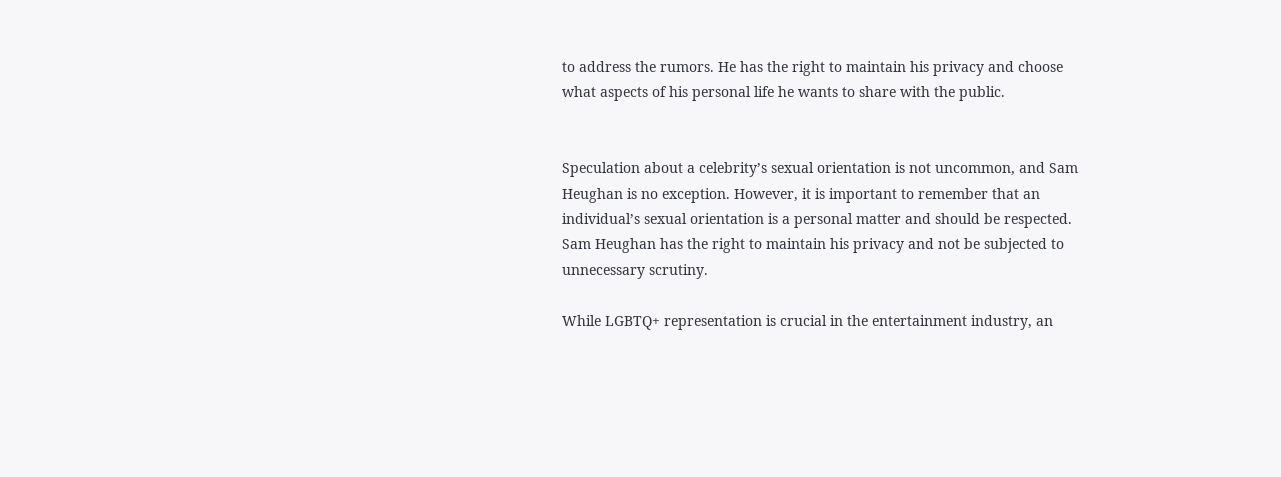to address the rumors. He has the right to maintain his privacy and choose what aspects of his personal life he wants to share with the public.


Speculation about a celebrity’s sexual orientation is not uncommon, and Sam Heughan is no exception. However, it is important to remember that an individual’s sexual orientation is a personal matter and should be respected. Sam Heughan has the right to maintain his privacy and not be subjected to unnecessary scrutiny.

While LGBTQ+ representation is crucial in the entertainment industry, an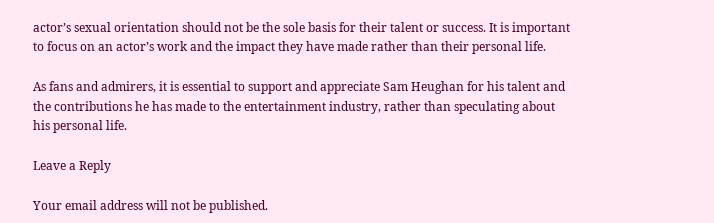actor’s sexual orientation should not be the sole basis for their talent or success. It is important to focus on an actor’s work and the impact they have made rather than their personal life.

As fans and admirers, it is essential to support and appreciate Sam Heughan for his talent and the contributions he has made to the entertainment industry, rather than speculating about his personal life.

Leave a Reply

Your email address will not be published.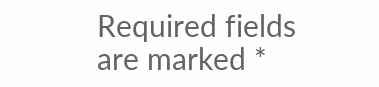Required fields are marked *